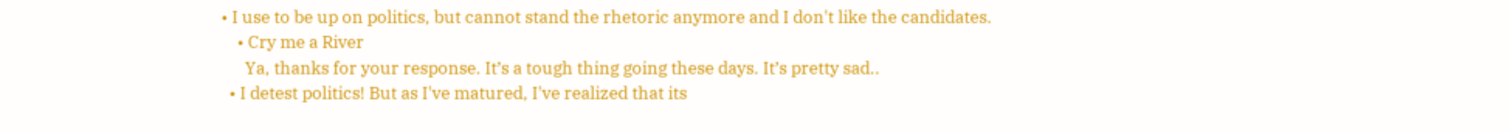• I use to be up on politics, but cannot stand the rhetoric anymore and I don't like the candidates.
    • Cry me a River
      Ya, thanks for your response. It’s a tough thing going these days. It’s pretty sad..
  • I detest politics! But as I've matured, I've realized that its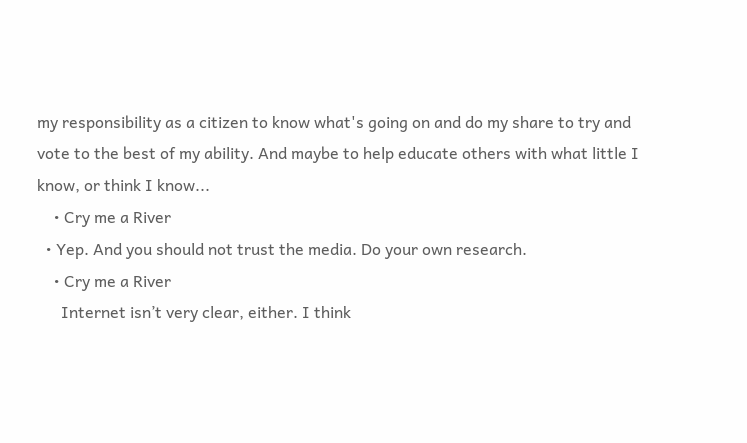my responsibility as a citizen to know what's going on and do my share to try and vote to the best of my ability. And maybe to help educate others with what little I know, or think I know...
    • Cry me a River
  • Yep. And you should not trust the media. Do your own research.
    • Cry me a River
      Internet isn’t very clear, either. I think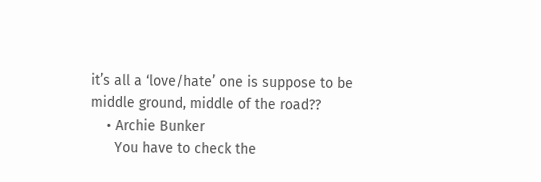it’s all a ‘love/hate’ one is suppose to be middle ground, middle of the road??
    • Archie Bunker
      You have to check the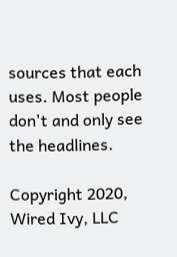sources that each uses. Most people don't and only see the headlines.

Copyright 2020, Wired Ivy, LLC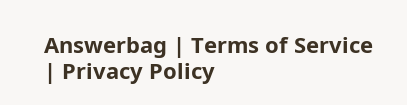Answerbag | Terms of Service | Privacy Policy